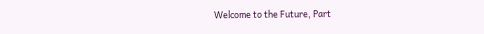Welcome to the Future, Part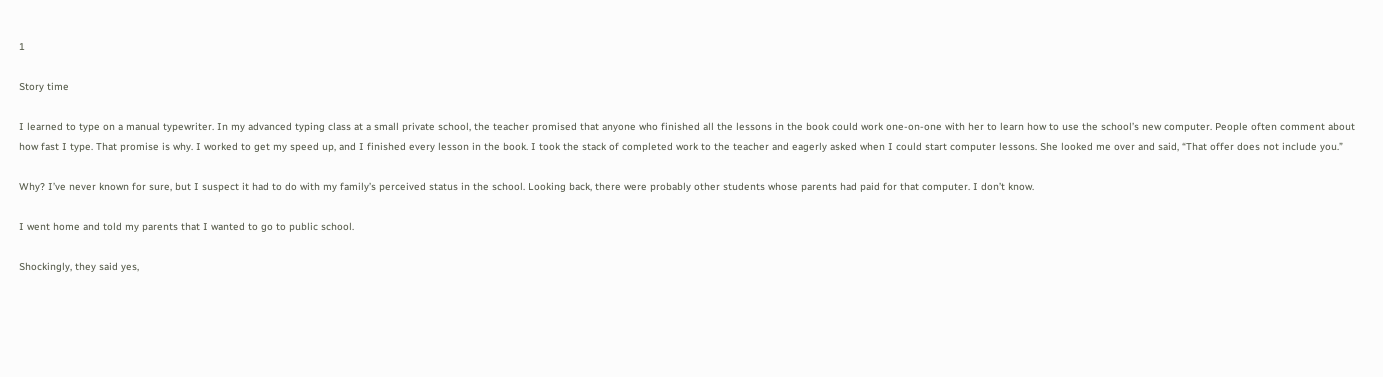1

Story time

I learned to type on a manual typewriter. In my advanced typing class at a small private school, the teacher promised that anyone who finished all the lessons in the book could work one-on-one with her to learn how to use the school’s new computer. People often comment about how fast I type. That promise is why. I worked to get my speed up, and I finished every lesson in the book. I took the stack of completed work to the teacher and eagerly asked when I could start computer lessons. She looked me over and said, “That offer does not include you.”

Why? I’ve never known for sure, but I suspect it had to do with my family’s perceived status in the school. Looking back, there were probably other students whose parents had paid for that computer. I don’t know.

I went home and told my parents that I wanted to go to public school.

Shockingly, they said yes,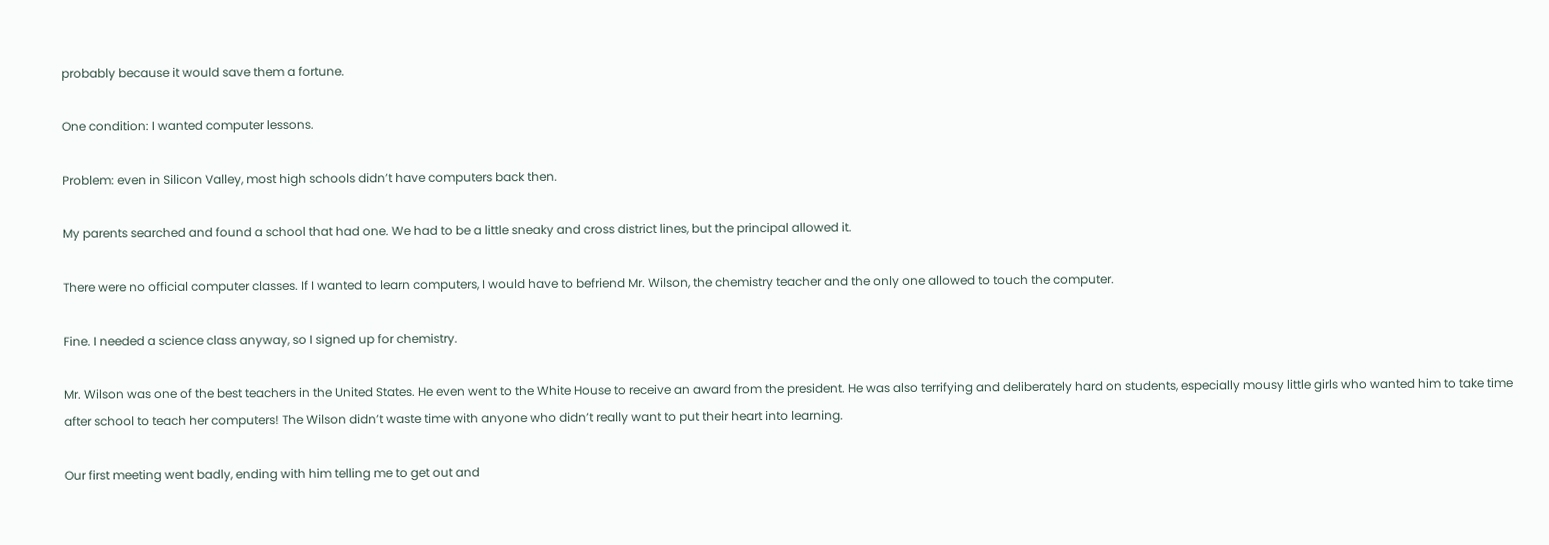probably because it would save them a fortune.

One condition: I wanted computer lessons.

Problem: even in Silicon Valley, most high schools didn’t have computers back then.

My parents searched and found a school that had one. We had to be a little sneaky and cross district lines, but the principal allowed it.

There were no official computer classes. If I wanted to learn computers, I would have to befriend Mr. Wilson, the chemistry teacher and the only one allowed to touch the computer.

Fine. I needed a science class anyway, so I signed up for chemistry.

Mr. Wilson was one of the best teachers in the United States. He even went to the White House to receive an award from the president. He was also terrifying and deliberately hard on students, especially mousy little girls who wanted him to take time after school to teach her computers! The Wilson didn’t waste time with anyone who didn’t really want to put their heart into learning.

Our first meeting went badly, ending with him telling me to get out and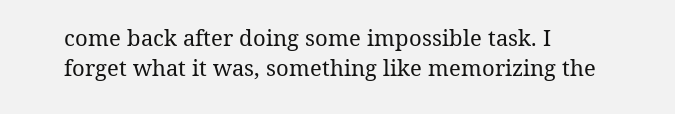come back after doing some impossible task. I forget what it was, something like memorizing the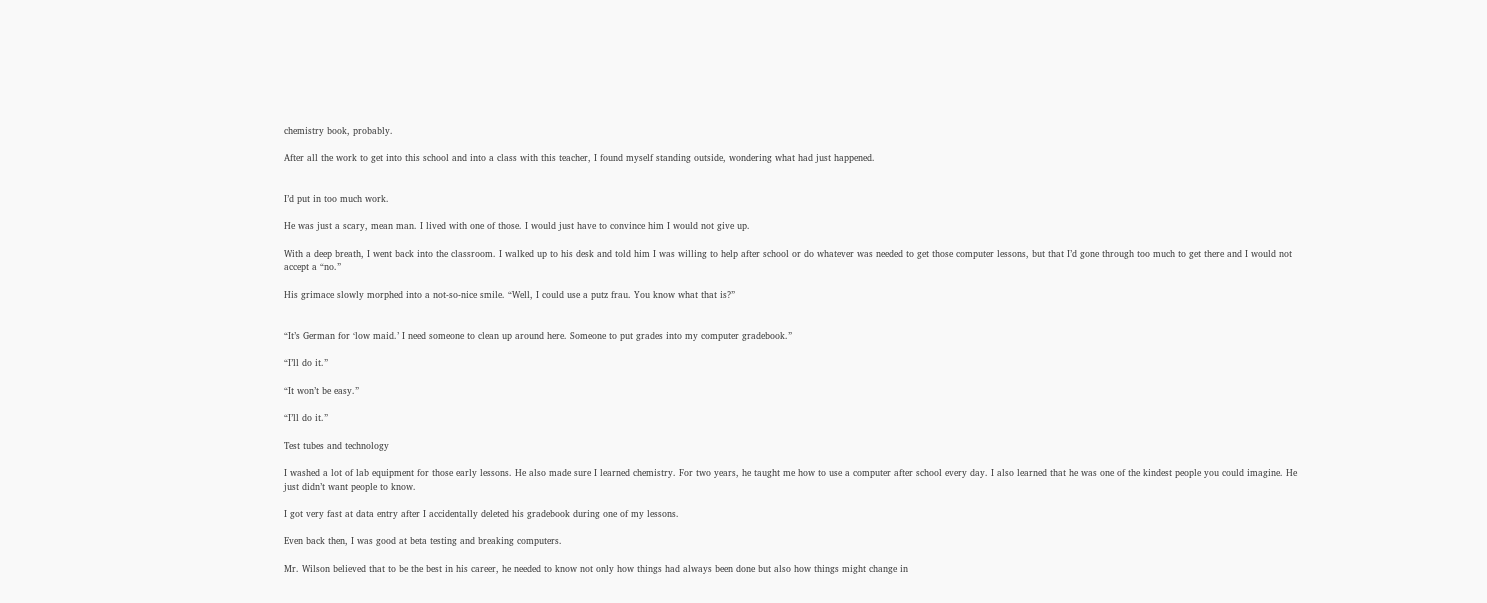chemistry book, probably.

After all the work to get into this school and into a class with this teacher, I found myself standing outside, wondering what had just happened.


I’d put in too much work.

He was just a scary, mean man. I lived with one of those. I would just have to convince him I would not give up.

With a deep breath, I went back into the classroom. I walked up to his desk and told him I was willing to help after school or do whatever was needed to get those computer lessons, but that I’d gone through too much to get there and I would not accept a “no.”

His grimace slowly morphed into a not-so-nice smile. “Well, I could use a putz frau. You know what that is?”


“It’s German for ‘low maid.’ I need someone to clean up around here. Someone to put grades into my computer gradebook.”

“I’ll do it.”

“It won’t be easy.”

“I’ll do it.”

Test tubes and technology

I washed a lot of lab equipment for those early lessons. He also made sure I learned chemistry. For two years, he taught me how to use a computer after school every day. I also learned that he was one of the kindest people you could imagine. He just didn’t want people to know.

I got very fast at data entry after I accidentally deleted his gradebook during one of my lessons.

Even back then, I was good at beta testing and breaking computers.

Mr. Wilson believed that to be the best in his career, he needed to know not only how things had always been done but also how things might change in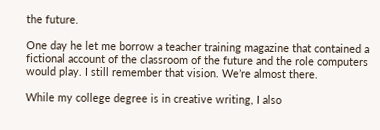the future.

One day he let me borrow a teacher training magazine that contained a fictional account of the classroom of the future and the role computers would play. I still remember that vision. We’re almost there.

While my college degree is in creative writing, I also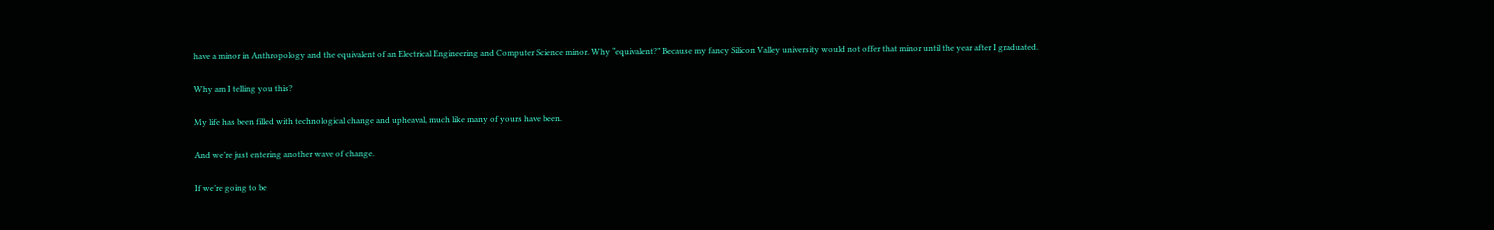have a minor in Anthropology and the equivalent of an Electrical Engineering and Computer Science minor. Why “equivalent?” Because my fancy Silicon Valley university would not offer that minor until the year after I graduated.

Why am I telling you this?

My life has been filled with technological change and upheaval, much like many of yours have been.

And we’re just entering another wave of change.

If we’re going to be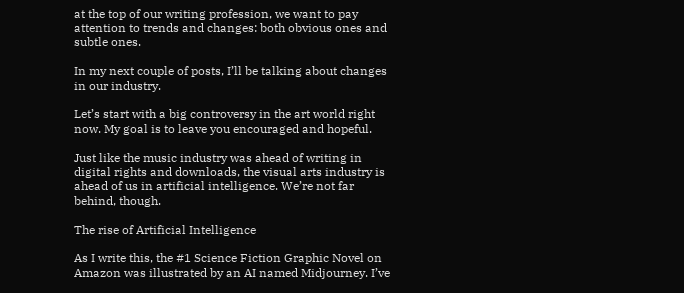at the top of our writing profession, we want to pay attention to trends and changes: both obvious ones and subtle ones.

In my next couple of posts, I’ll be talking about changes in our industry.

Let’s start with a big controversy in the art world right now. My goal is to leave you encouraged and hopeful.

Just like the music industry was ahead of writing in digital rights and downloads, the visual arts industry is ahead of us in artificial intelligence. We’re not far behind, though.

The rise of Artificial Intelligence

As I write this, the #1 Science Fiction Graphic Novel on Amazon was illustrated by an AI named Midjourney. I’ve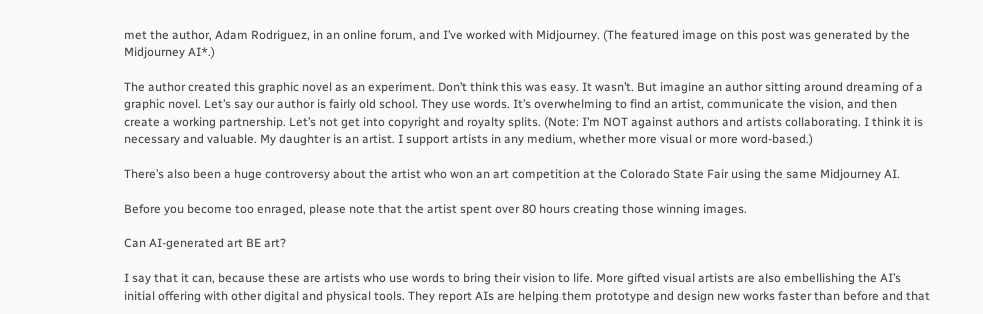met the author, Adam Rodriguez, in an online forum, and I’ve worked with Midjourney. (The featured image on this post was generated by the Midjourney AI*.)

The author created this graphic novel as an experiment. Don’t think this was easy. It wasn’t. But imagine an author sitting around dreaming of a graphic novel. Let’s say our author is fairly old school. They use words. It’s overwhelming to find an artist, communicate the vision, and then create a working partnership. Let’s not get into copyright and royalty splits. (Note: I’m NOT against authors and artists collaborating. I think it is necessary and valuable. My daughter is an artist. I support artists in any medium, whether more visual or more word-based.)

There’s also been a huge controversy about the artist who won an art competition at the Colorado State Fair using the same Midjourney AI.

Before you become too enraged, please note that the artist spent over 80 hours creating those winning images.

Can AI-generated art BE art?

I say that it can, because these are artists who use words to bring their vision to life. More gifted visual artists are also embellishing the AI’s initial offering with other digital and physical tools. They report AIs are helping them prototype and design new works faster than before and that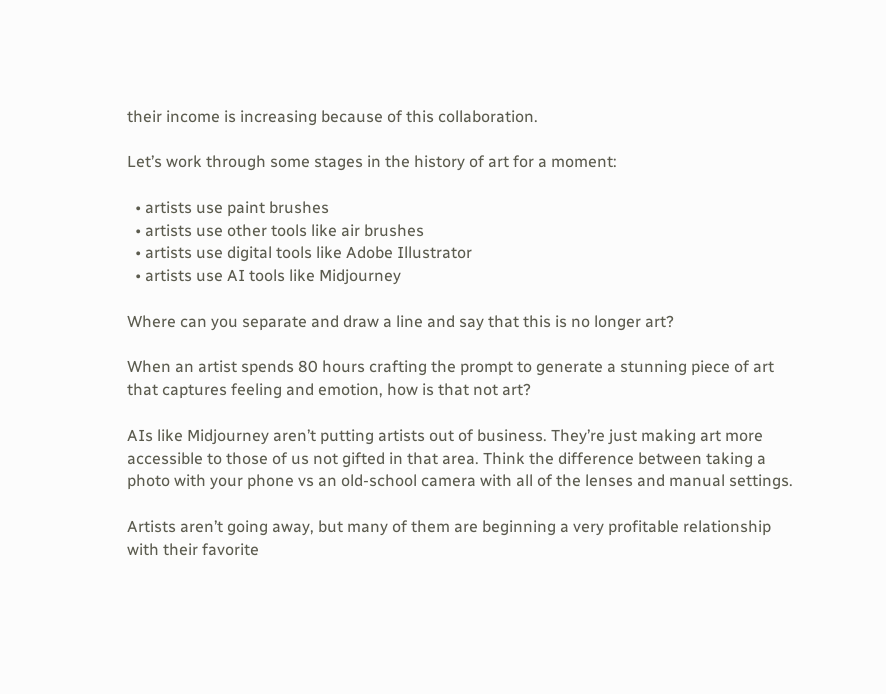their income is increasing because of this collaboration.

Let’s work through some stages in the history of art for a moment:

  • artists use paint brushes
  • artists use other tools like air brushes
  • artists use digital tools like Adobe Illustrator
  • artists use AI tools like Midjourney

Where can you separate and draw a line and say that this is no longer art?

When an artist spends 80 hours crafting the prompt to generate a stunning piece of art that captures feeling and emotion, how is that not art?

AIs like Midjourney aren’t putting artists out of business. They’re just making art more accessible to those of us not gifted in that area. Think the difference between taking a photo with your phone vs an old-school camera with all of the lenses and manual settings.

Artists aren’t going away, but many of them are beginning a very profitable relationship with their favorite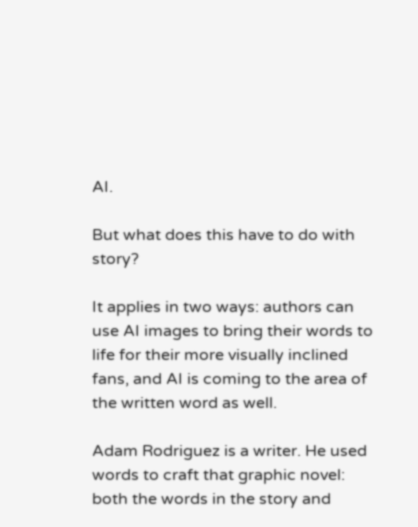AI.

But what does this have to do with story?

It applies in two ways: authors can use AI images to bring their words to life for their more visually inclined fans, and AI is coming to the area of the written word as well.

Adam Rodriguez is a writer. He used words to craft that graphic novel: both the words in the story and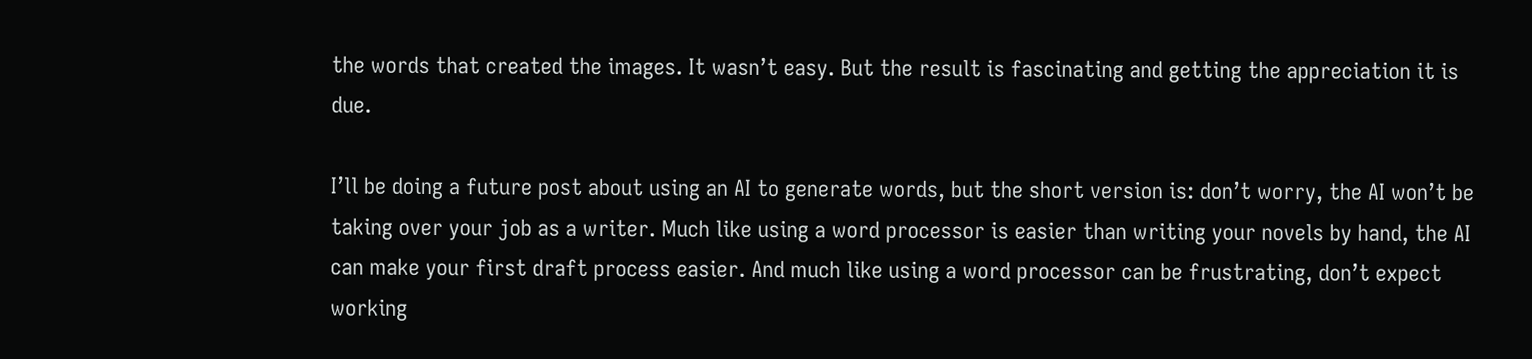the words that created the images. It wasn’t easy. But the result is fascinating and getting the appreciation it is due.

I’ll be doing a future post about using an AI to generate words, but the short version is: don’t worry, the AI won’t be taking over your job as a writer. Much like using a word processor is easier than writing your novels by hand, the AI can make your first draft process easier. And much like using a word processor can be frustrating, don’t expect working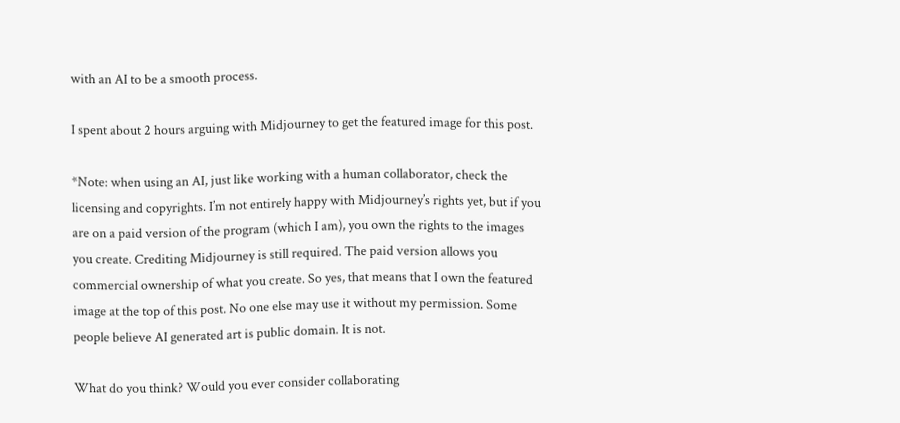with an AI to be a smooth process.

I spent about 2 hours arguing with Midjourney to get the featured image for this post.

*Note: when using an AI, just like working with a human collaborator, check the licensing and copyrights. I’m not entirely happy with Midjourney’s rights yet, but if you are on a paid version of the program (which I am), you own the rights to the images you create. Crediting Midjourney is still required. The paid version allows you commercial ownership of what you create. So yes, that means that I own the featured image at the top of this post. No one else may use it without my permission. Some people believe AI generated art is public domain. It is not.

What do you think? Would you ever consider collaborating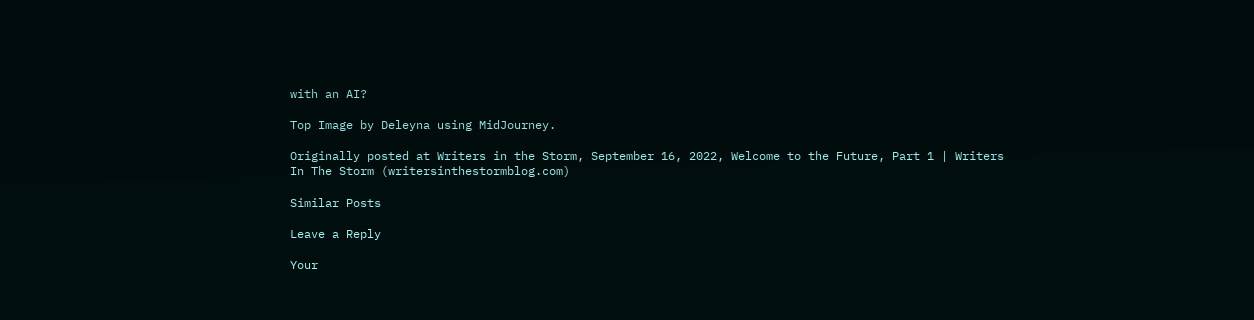with an AI?

Top Image by Deleyna using MidJourney.

Originally posted at Writers in the Storm, September 16, 2022, Welcome to the Future, Part 1 | Writers In The Storm (writersinthestormblog.com)

Similar Posts

Leave a Reply

Your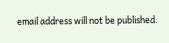email address will not be published.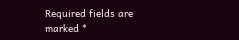Required fields are marked *